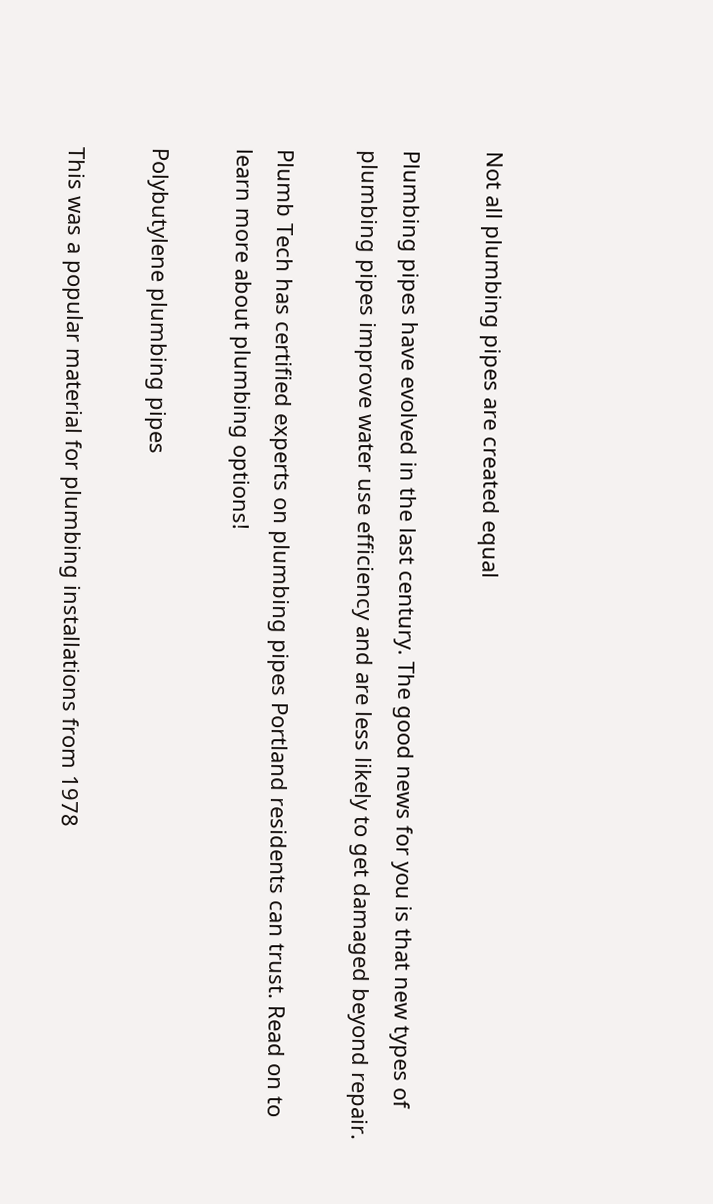Not all plumbing pipes are created equal

Plumbing pipes have evolved in the last century. The good news for you is that new types of plumbing pipes improve water use efficiency and are less likely to get damaged beyond repair.

Plumb Tech has certified experts on plumbing pipes Portland residents can trust. Read on to learn more about plumbing options!

Polybutylene plumbing pipes

This was a popular material for plumbing installations from 1978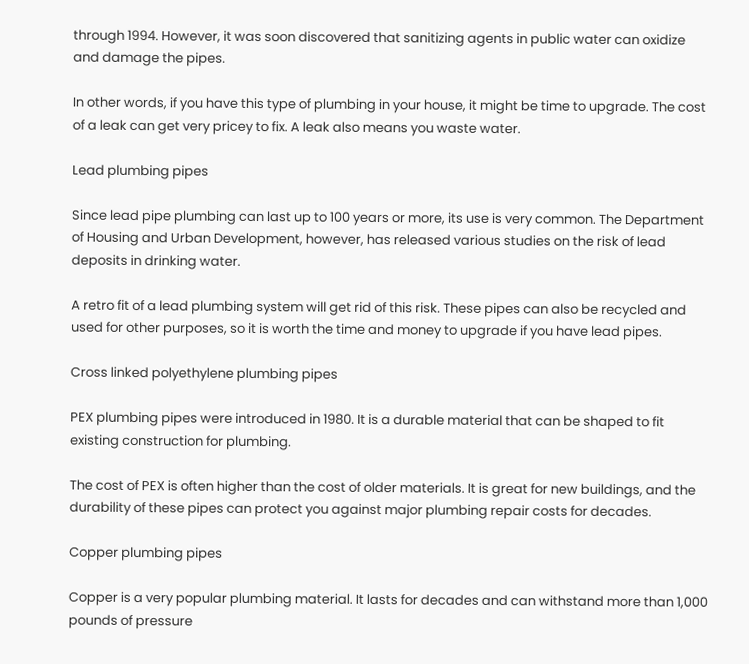through 1994. However, it was soon discovered that sanitizing agents in public water can oxidize and damage the pipes.

In other words, if you have this type of plumbing in your house, it might be time to upgrade. The cost of a leak can get very pricey to fix. A leak also means you waste water.

Lead plumbing pipes

Since lead pipe plumbing can last up to 100 years or more, its use is very common. The Department of Housing and Urban Development, however, has released various studies on the risk of lead deposits in drinking water.

A retro fit of a lead plumbing system will get rid of this risk. These pipes can also be recycled and used for other purposes, so it is worth the time and money to upgrade if you have lead pipes.

Cross linked polyethylene plumbing pipes

PEX plumbing pipes were introduced in 1980. It is a durable material that can be shaped to fit existing construction for plumbing.

The cost of PEX is often higher than the cost of older materials. It is great for new buildings, and the durability of these pipes can protect you against major plumbing repair costs for decades.

Copper plumbing pipes

Copper is a very popular plumbing material. It lasts for decades and can withstand more than 1,000 pounds of pressure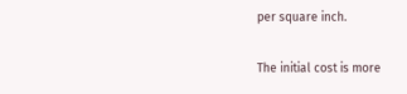per square inch.

The initial cost is more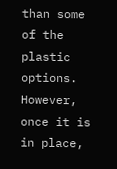than some of the plastic options. However, once it is in place,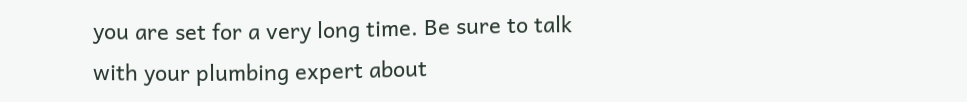you are set for a very long time. Be sure to talk with your plumbing expert about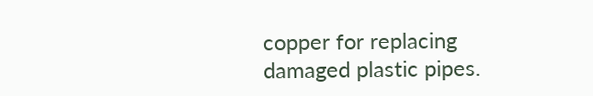copper for replacing damaged plastic pipes.